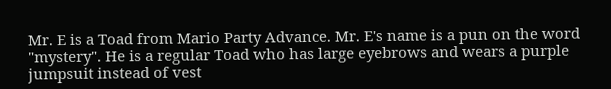Mr. E is a Toad from Mario Party Advance. Mr. E's name is a pun on the word "mystery". He is a regular Toad who has large eyebrows and wears a purple jumpsuit instead of vest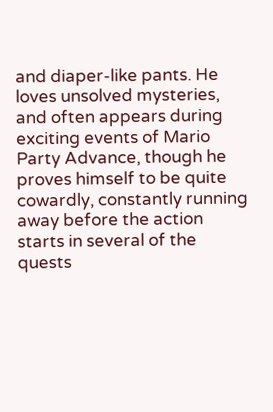and diaper-like pants. He loves unsolved mysteries, and often appears during exciting events of Mario Party Advance, though he proves himself to be quite cowardly, constantly running away before the action starts in several of the quests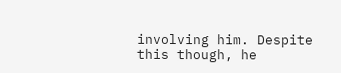involving him. Despite this though, he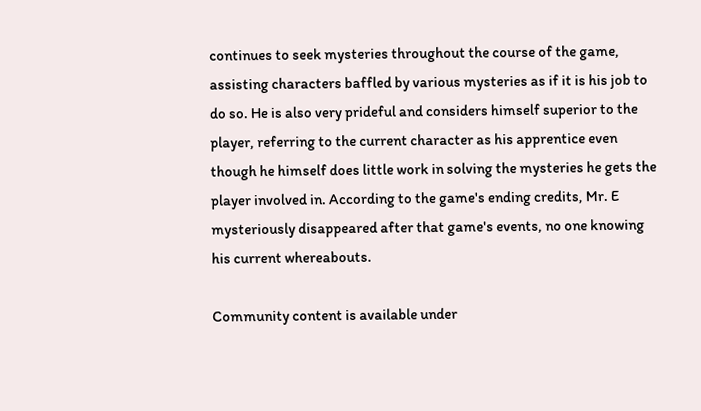continues to seek mysteries throughout the course of the game, assisting characters baffled by various mysteries as if it is his job to do so. He is also very prideful and considers himself superior to the player, referring to the current character as his apprentice even though he himself does little work in solving the mysteries he gets the player involved in. According to the game's ending credits, Mr. E  mysteriously disappeared after that game's events, no one knowing his current whereabouts.

Community content is available under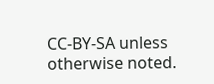CC-BY-SA unless otherwise noted.